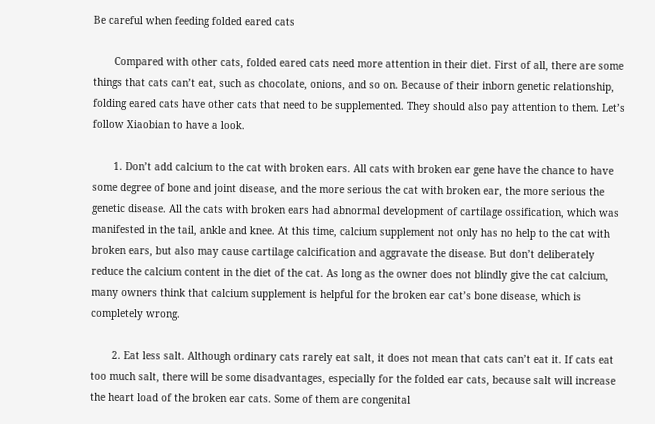Be careful when feeding folded eared cats

       Compared with other cats, folded eared cats need more attention in their diet. First of all, there are some things that cats can’t eat, such as chocolate, onions, and so on. Because of their inborn genetic relationship, folding eared cats have other cats that need to be supplemented. They should also pay attention to them. Let’s follow Xiaobian to have a look.

       1. Don’t add calcium to the cat with broken ears. All cats with broken ear gene have the chance to have some degree of bone and joint disease, and the more serious the cat with broken ear, the more serious the genetic disease. All the cats with broken ears had abnormal development of cartilage ossification, which was manifested in the tail, ankle and knee. At this time, calcium supplement not only has no help to the cat with broken ears, but also may cause cartilage calcification and aggravate the disease. But don’t deliberately reduce the calcium content in the diet of the cat. As long as the owner does not blindly give the cat calcium, many owners think that calcium supplement is helpful for the broken ear cat’s bone disease, which is completely wrong.

       2. Eat less salt. Although ordinary cats rarely eat salt, it does not mean that cats can’t eat it. If cats eat too much salt, there will be some disadvantages, especially for the folded ear cats, because salt will increase the heart load of the broken ear cats. Some of them are congenital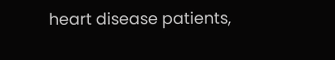heart disease patients,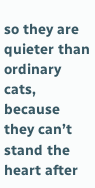so they are quieter than ordinary cats, because they can’t stand the heart after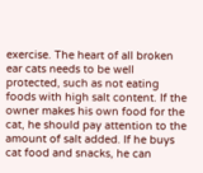exercise. The heart of all broken ear cats needs to be well protected, such as not eating foods with high salt content. If the owner makes his own food for the cat, he should pay attention to the amount of salt added. If he buys cat food and snacks, he can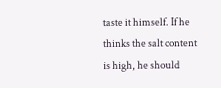taste it himself. If he thinks the salt content is high, he should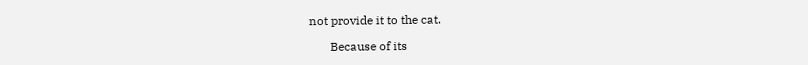not provide it to the cat.

       Because of its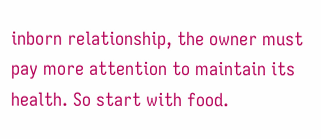inborn relationship, the owner must pay more attention to maintain its health. So start with food.